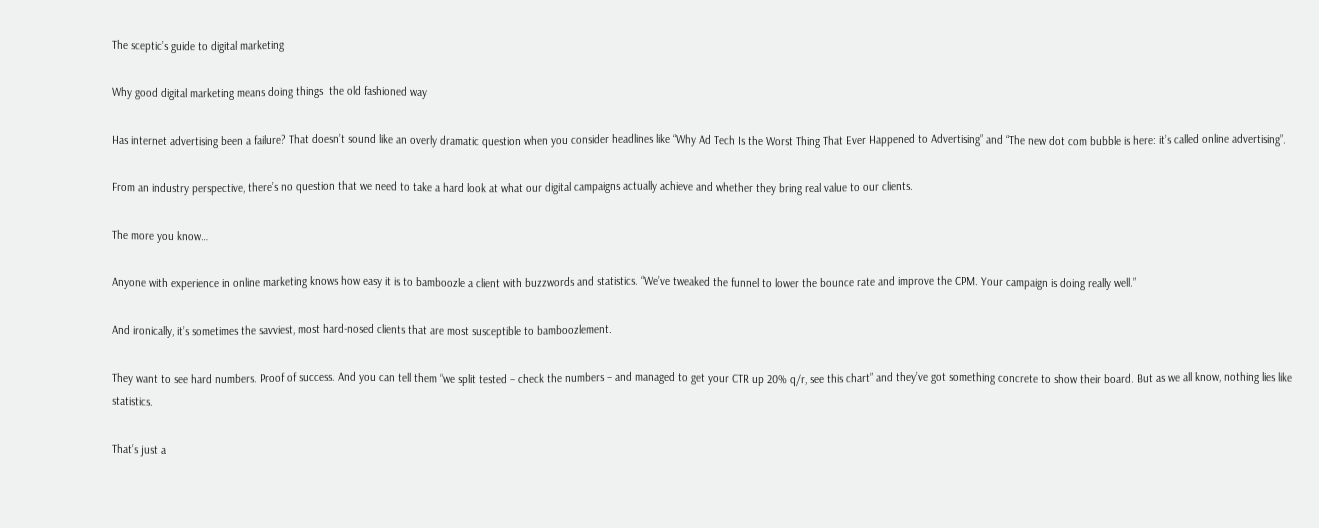The sceptic’s guide to digital marketing

Why good digital marketing means doing things  the old fashioned way

Has internet advertising been a failure? That doesn’t sound like an overly dramatic question when you consider headlines like “Why Ad Tech Is the Worst Thing That Ever Happened to Advertising” and “The new dot com bubble is here: it’s called online advertising”.

From an industry perspective, there’s no question that we need to take a hard look at what our digital campaigns actually achieve and whether they bring real value to our clients.

The more you know…

Anyone with experience in online marketing knows how easy it is to bamboozle a client with buzzwords and statistics. “We’ve tweaked the funnel to lower the bounce rate and improve the CPM. Your campaign is doing really well.”

And ironically, it’s sometimes the savviest, most hard-nosed clients that are most susceptible to bamboozlement.

They want to see hard numbers. Proof of success. And you can tell them “we split tested – check the numbers – and managed to get your CTR up 20% q/r, see this chart” and they’ve got something concrete to show their board. But as we all know, nothing lies like statistics.

That’s just a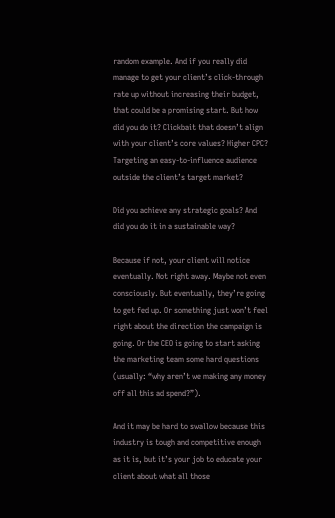random example. And if you really did manage to get your client’s click-through rate up without increasing their budget, that could be a promising start. But how did you do it? Clickbait that doesn’t align with your client’s core values? Higher CPC? Targeting an easy-to-influence audience outside the client’s target market?

Did you achieve any strategic goals? And did you do it in a sustainable way?

Because if not, your client will notice eventually. Not right away. Maybe not even consciously. But eventually, they’re going to get fed up. Or something just won’t feel right about the direction the campaign is going. Or the CEO is going to start asking the marketing team some hard questions (usually: “why aren’t we making any money off all this ad spend?”).

And it may be hard to swallow because this industry is tough and competitive enough as it is, but it’s your job to educate your client about what all those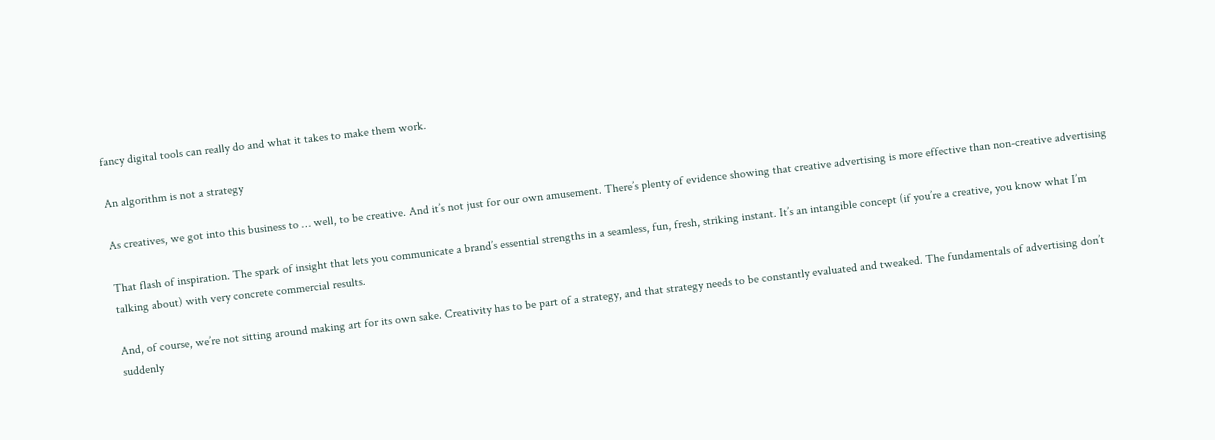fancy digital tools can really do and what it takes to make them work.

An algorithm is not a strategy

As creatives, we got into this business to … well, to be creative. And it’s not just for our own amusement. There’s plenty of evidence showing that creative advertising is more effective than non-creative advertising

That flash of inspiration. The spark of insight that lets you communicate a brand’s essential strengths in a seamless, fun, fresh, striking instant. It’s an intangible concept (if you’re a creative, you know what I’m talking about) with very concrete commercial results.

And, of course, we’re not sitting around making art for its own sake. Creativity has to be part of a strategy, and that strategy needs to be constantly evaluated and tweaked. The fundamentals of advertising don’t suddenly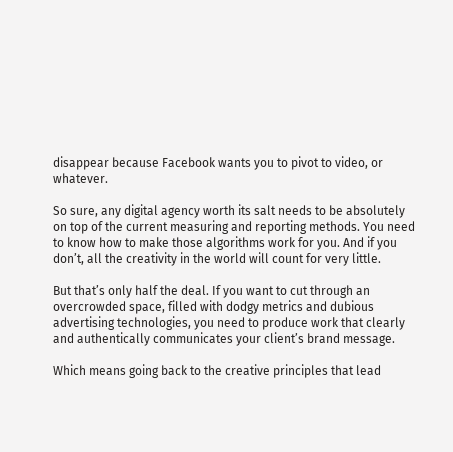disappear because Facebook wants you to pivot to video, or whatever.

So sure, any digital agency worth its salt needs to be absolutely on top of the current measuring and reporting methods. You need to know how to make those algorithms work for you. And if you don’t, all the creativity in the world will count for very little.

But that’s only half the deal. If you want to cut through an overcrowded space, filled with dodgy metrics and dubious advertising technologies, you need to produce work that clearly and authentically communicates your client’s brand message.

Which means going back to the creative principles that lead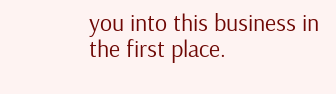you into this business in the first place.